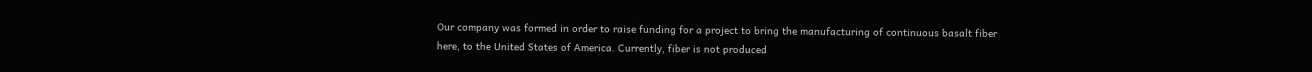Our company was formed in order to raise funding for a project to bring the manufacturing of continuous basalt fiber here, to the United States of America. Currently, fiber is not produced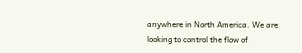anywhere in North America. We are looking to control the flow of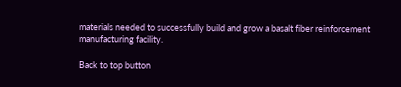materials needed to successfully build and grow a basalt fiber reinforcement manufacturing facility.

Back to top button